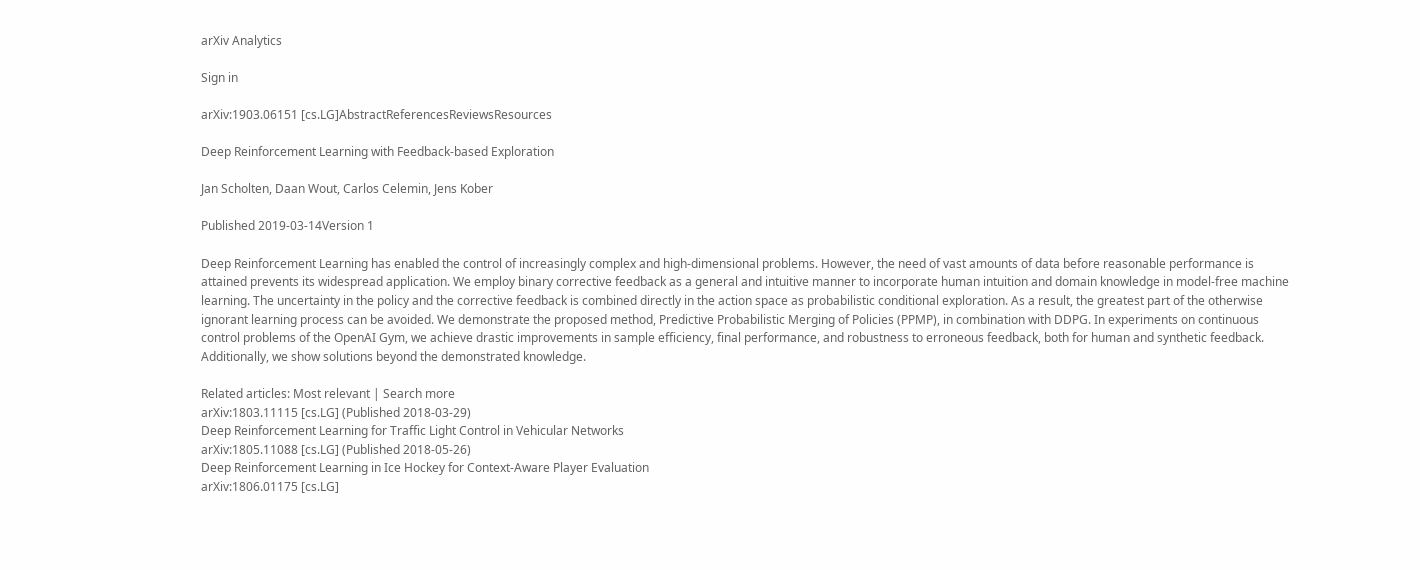arXiv Analytics

Sign in

arXiv:1903.06151 [cs.LG]AbstractReferencesReviewsResources

Deep Reinforcement Learning with Feedback-based Exploration

Jan Scholten, Daan Wout, Carlos Celemin, Jens Kober

Published 2019-03-14Version 1

Deep Reinforcement Learning has enabled the control of increasingly complex and high-dimensional problems. However, the need of vast amounts of data before reasonable performance is attained prevents its widespread application. We employ binary corrective feedback as a general and intuitive manner to incorporate human intuition and domain knowledge in model-free machine learning. The uncertainty in the policy and the corrective feedback is combined directly in the action space as probabilistic conditional exploration. As a result, the greatest part of the otherwise ignorant learning process can be avoided. We demonstrate the proposed method, Predictive Probabilistic Merging of Policies (PPMP), in combination with DDPG. In experiments on continuous control problems of the OpenAI Gym, we achieve drastic improvements in sample efficiency, final performance, and robustness to erroneous feedback, both for human and synthetic feedback. Additionally, we show solutions beyond the demonstrated knowledge.

Related articles: Most relevant | Search more
arXiv:1803.11115 [cs.LG] (Published 2018-03-29)
Deep Reinforcement Learning for Traffic Light Control in Vehicular Networks
arXiv:1805.11088 [cs.LG] (Published 2018-05-26)
Deep Reinforcement Learning in Ice Hockey for Context-Aware Player Evaluation
arXiv:1806.01175 [cs.LG]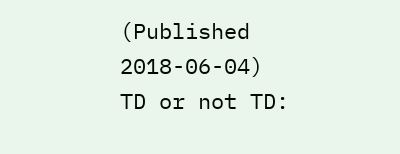(Published 2018-06-04)
TD or not TD: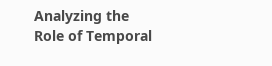Analyzing the Role of Temporal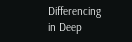Differencing in Deep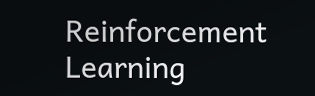Reinforcement Learning